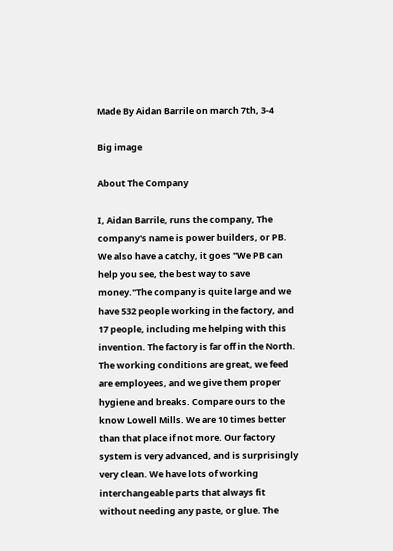Made By Aidan Barrile on march 7th, 3-4

Big image

About The Company

I, Aidan Barrile, runs the company, The company's name is power builders, or PB. We also have a catchy, it goes "We PB can help you see, the best way to save money."The company is quite large and we have 532 people working in the factory, and 17 people, including me helping with this invention. The factory is far off in the North. The working conditions are great, we feed are employees, and we give them proper hygiene and breaks. Compare ours to the know Lowell Mills. We are 10 times better than that place if not more. Our factory system is very advanced, and is surprisingly very clean. We have lots of working interchangeable parts that always fit without needing any paste, or glue. The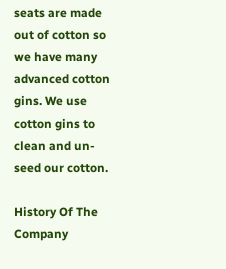seats are made out of cotton so we have many advanced cotton gins. We use cotton gins to clean and un-seed our cotton.

History Of The Company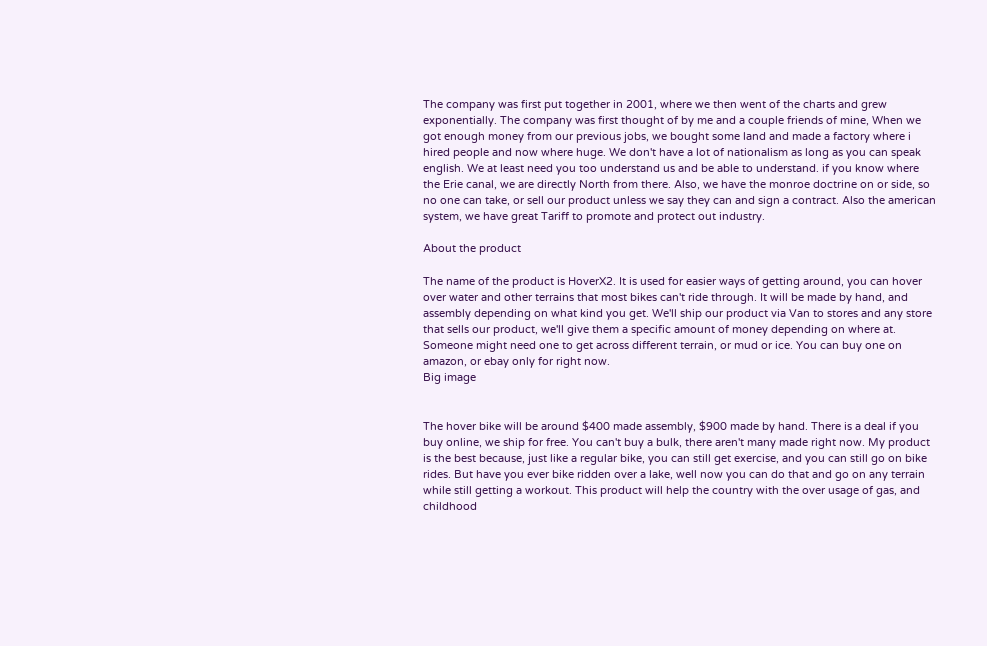The company was first put together in 2001, where we then went of the charts and grew exponentially. The company was first thought of by me and a couple friends of mine, When we got enough money from our previous jobs, we bought some land and made a factory where i hired people and now where huge. We don't have a lot of nationalism as long as you can speak english. We at least need you too understand us and be able to understand. if you know where the Erie canal, we are directly North from there. Also, we have the monroe doctrine on or side, so no one can take, or sell our product unless we say they can and sign a contract. Also the american system, we have great Tariff to promote and protect out industry.

About the product

The name of the product is HoverX2. It is used for easier ways of getting around, you can hover over water and other terrains that most bikes can't ride through. It will be made by hand, and assembly depending on what kind you get. We'll ship our product via Van to stores and any store that sells our product, we'll give them a specific amount of money depending on where at. Someone might need one to get across different terrain, or mud or ice. You can buy one on amazon, or ebay only for right now.
Big image


The hover bike will be around $400 made assembly, $900 made by hand. There is a deal if you buy online, we ship for free. You can't buy a bulk, there aren't many made right now. My product is the best because, just like a regular bike, you can still get exercise, and you can still go on bike rides. But have you ever bike ridden over a lake, well now you can do that and go on any terrain while still getting a workout. This product will help the country with the over usage of gas, and childhood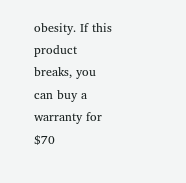obesity. If this product breaks, you can buy a warranty for $70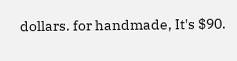dollars. for handmade, It's $90.